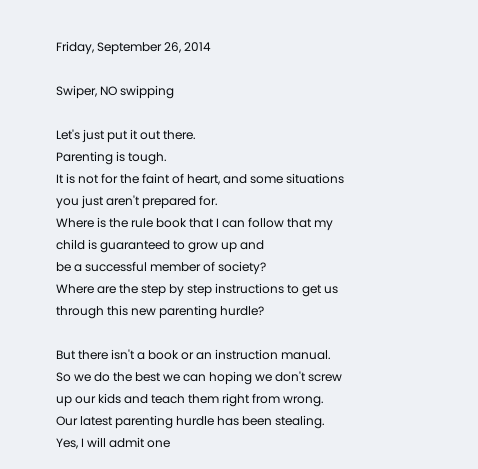Friday, September 26, 2014

Swiper, NO swipping

Let's just put it out there.
Parenting is tough.
It is not for the faint of heart, and some situations you just aren't prepared for.
Where is the rule book that I can follow that my child is guaranteed to grow up and
be a successful member of society?
Where are the step by step instructions to get us through this new parenting hurdle?

But there isn't a book or an instruction manual.
So we do the best we can hoping we don't screw up our kids and teach them right from wrong.
Our latest parenting hurdle has been stealing.
Yes, I will admit one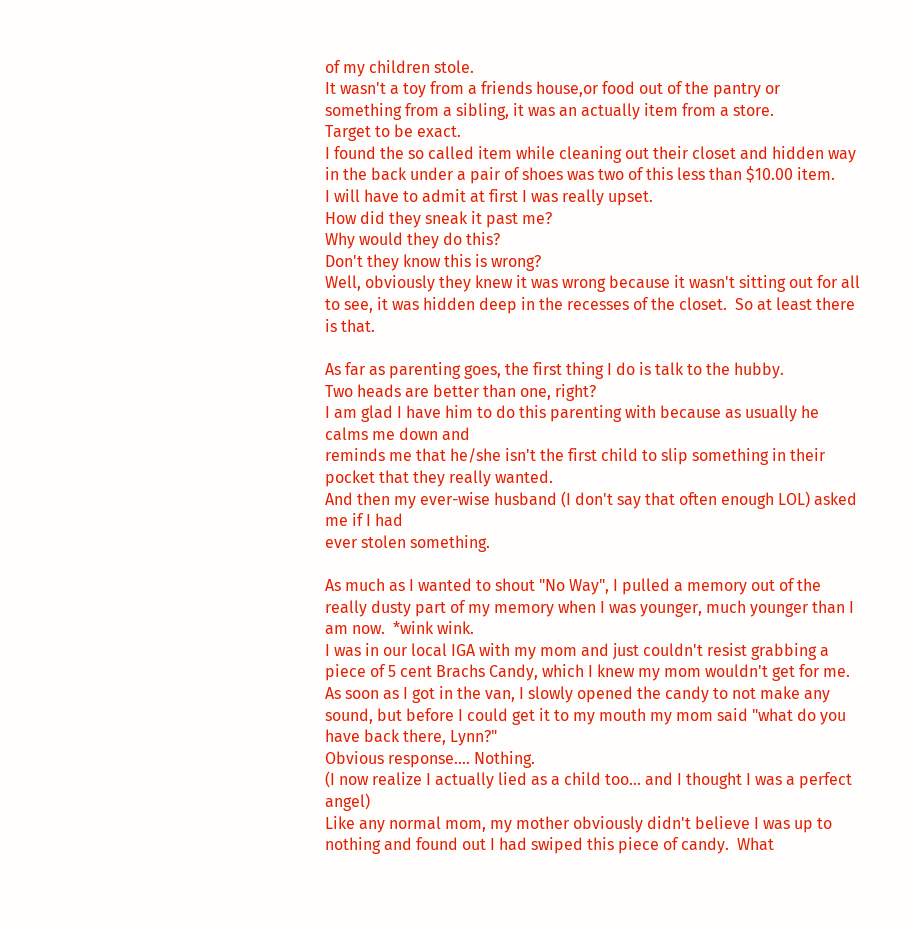of my children stole.
It wasn't a toy from a friends house,or food out of the pantry or
something from a sibling, it was an actually item from a store.
Target to be exact.
I found the so called item while cleaning out their closet and hidden way in the back under a pair of shoes was two of this less than $10.00 item.
I will have to admit at first I was really upset.
How did they sneak it past me?
Why would they do this?
Don't they know this is wrong?
Well, obviously they knew it was wrong because it wasn't sitting out for all to see, it was hidden deep in the recesses of the closet.  So at least there is that.

As far as parenting goes, the first thing I do is talk to the hubby.
Two heads are better than one, right?
I am glad I have him to do this parenting with because as usually he calms me down and
reminds me that he/she isn't the first child to slip something in their pocket that they really wanted.
And then my ever-wise husband (I don't say that often enough LOL) asked me if I had
ever stolen something.

As much as I wanted to shout "No Way", I pulled a memory out of the really dusty part of my memory when I was younger, much younger than I am now.  *wink wink.
I was in our local IGA with my mom and just couldn't resist grabbing a piece of 5 cent Brachs Candy, which I knew my mom wouldn't get for me.  As soon as I got in the van, I slowly opened the candy to not make any sound, but before I could get it to my mouth my mom said "what do you have back there, Lynn?"
Obvious response.... Nothing.
(I now realize I actually lied as a child too... and I thought I was a perfect angel)
Like any normal mom, my mother obviously didn't believe I was up to nothing and found out I had swiped this piece of candy.  What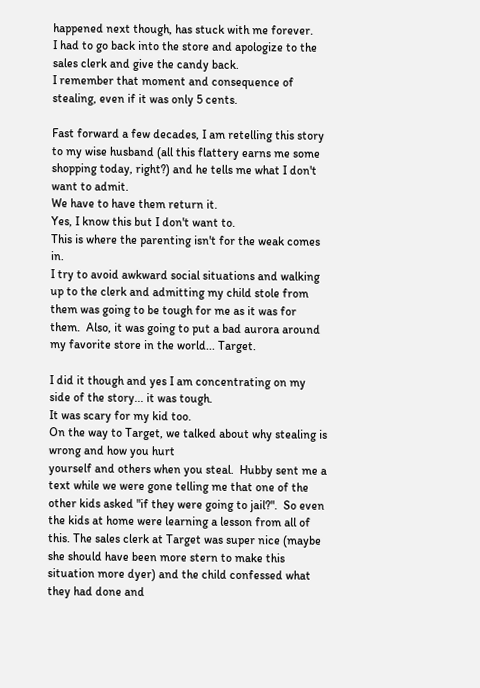happened next though, has stuck with me forever.
I had to go back into the store and apologize to the sales clerk and give the candy back.
I remember that moment and consequence of stealing, even if it was only 5 cents.

Fast forward a few decades, I am retelling this story to my wise husband (all this flattery earns me some shopping today, right?) and he tells me what I don't want to admit.
We have to have them return it.
Yes, I know this but I don't want to.
This is where the parenting isn't for the weak comes in.
I try to avoid awkward social situations and walking up to the clerk and admitting my child stole from them was going to be tough for me as it was for them.  Also, it was going to put a bad aurora around my favorite store in the world... Target.

I did it though and yes I am concentrating on my side of the story... it was tough.
It was scary for my kid too.
On the way to Target, we talked about why stealing is wrong and how you hurt
yourself and others when you steal.  Hubby sent me a text while we were gone telling me that one of the other kids asked "if they were going to jail?".  So even the kids at home were learning a lesson from all of this. The sales clerk at Target was super nice (maybe she should have been more stern to make this situation more dyer) and the child confessed what they had done and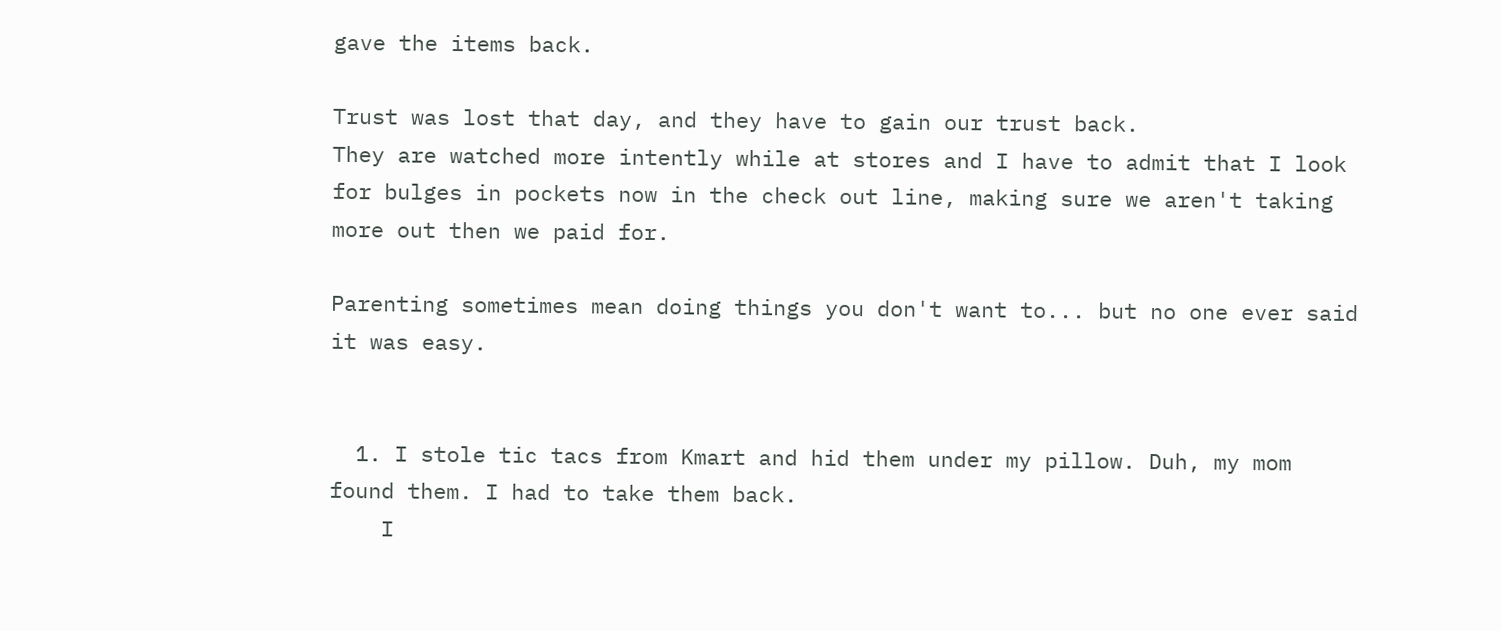gave the items back.

Trust was lost that day, and they have to gain our trust back.
They are watched more intently while at stores and I have to admit that I look for bulges in pockets now in the check out line, making sure we aren't taking more out then we paid for.

Parenting sometimes mean doing things you don't want to... but no one ever said it was easy.


  1. I stole tic tacs from Kmart and hid them under my pillow. Duh, my mom found them. I had to take them back.
    I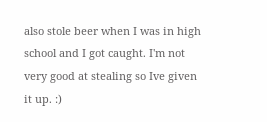also stole beer when I was in high school and I got caught. I'm not very good at stealing so Ive given it up. :)